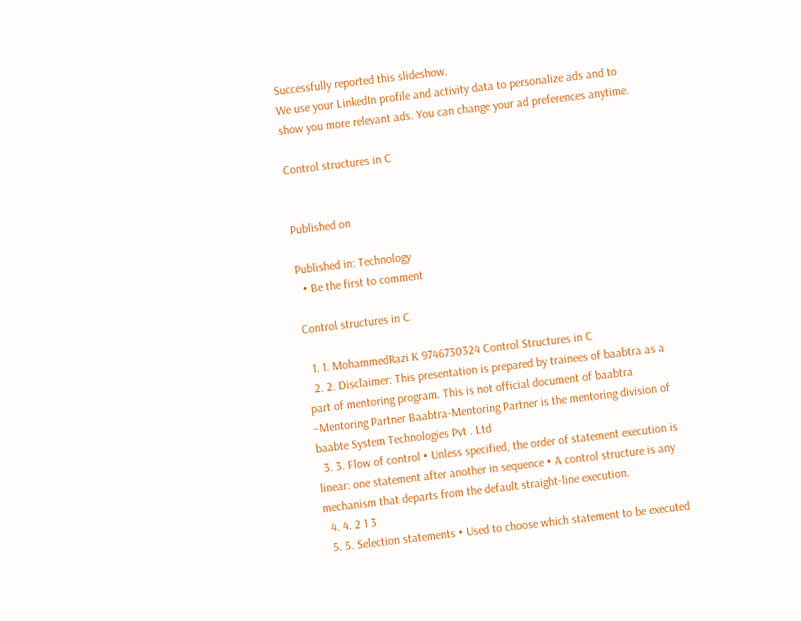Successfully reported this slideshow.
We use your LinkedIn profile and activity data to personalize ads and to show you more relevant ads. You can change your ad preferences anytime.

Control structures in C


Published on

Published in: Technology
  • Be the first to comment

Control structures in C

  1. 1. MohammedRazi K 9746730324 Control Structures in C
  2. 2. Disclaimer: This presentation is prepared by trainees of baabtra as a part of mentoring program. This is not official document of baabtra –Mentoring Partner Baabtra-Mentoring Partner is the mentoring division of baabte System Technologies Pvt . Ltd
  3. 3. Flow of control • Unless specified, the order of statement execution is linear: one statement after another in sequence • A control structure is any mechanism that departs from the default straight-line execution.
  4. 4. 2 1 3
  5. 5. Selection statements • Used to choose which statement to be executed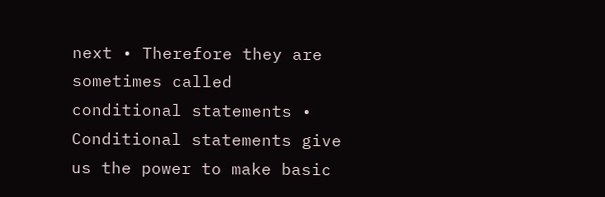next • Therefore they are sometimes called conditional statements • Conditional statements give us the power to make basic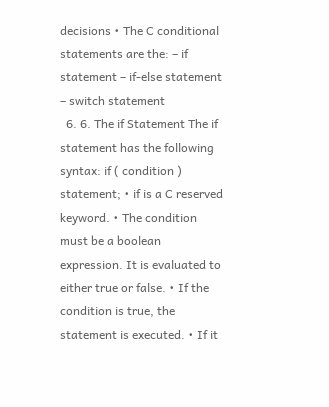decisions • The C conditional statements are the: – if statement – if-else statement – switch statement
  6. 6. The if Statement The if statement has the following syntax: if ( condition ) statement; • if is a C reserved keyword. • The condition must be a boolean expression. It is evaluated to either true or false. • If the condition is true, the statement is executed. • If it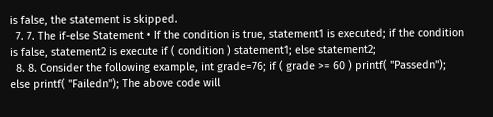is false, the statement is skipped.
  7. 7. The if-else Statement • If the condition is true, statement1 is executed; if the condition is false, statement2 is execute if ( condition ) statement1; else statement2;
  8. 8. Consider the following example, int grade=76; if ( grade >= 60 ) printf( "Passedn"); else printf( "Failedn"); The above code will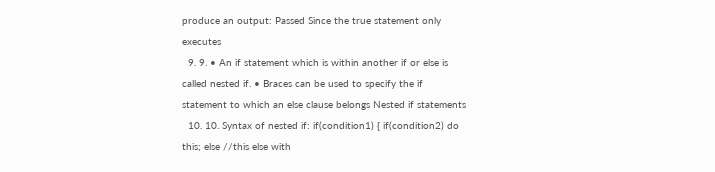produce an output: Passed Since the true statement only executes
  9. 9. • An if statement which is within another if or else is called nested if. • Braces can be used to specify the if statement to which an else clause belongs Nested if statements
  10. 10. Syntax of nested if: if(condition1) { if(condition2) do this; else //this else with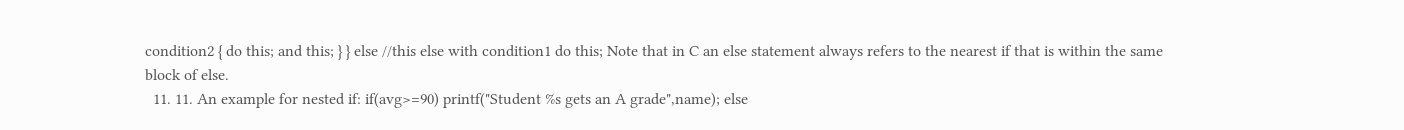condition2 { do this; and this; } } else //this else with condition1 do this; Note that in C an else statement always refers to the nearest if that is within the same block of else.
  11. 11. An example for nested if: if(avg>=90) printf("Student %s gets an A grade",name); else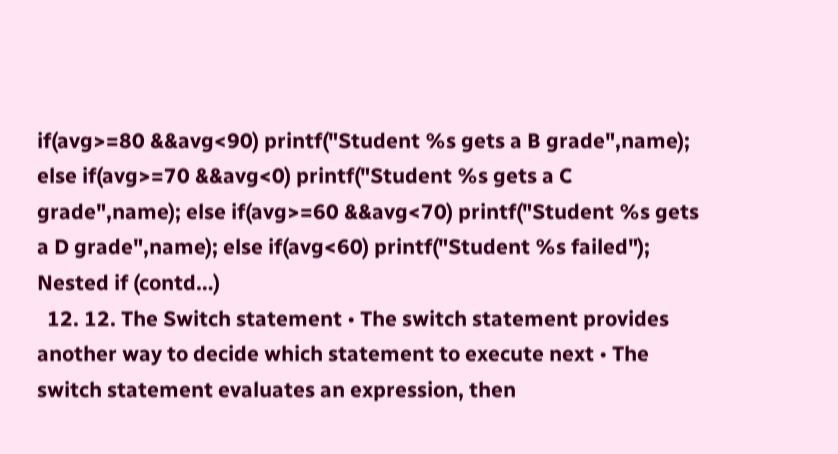if(avg>=80 &&avg<90) printf("Student %s gets a B grade",name); else if(avg>=70 &&avg<0) printf("Student %s gets a C grade",name); else if(avg>=60 &&avg<70) printf("Student %s gets a D grade",name); else if(avg<60) printf("Student %s failed"); Nested if (contd…)
  12. 12. The Switch statement • The switch statement provides another way to decide which statement to execute next • The switch statement evaluates an expression, then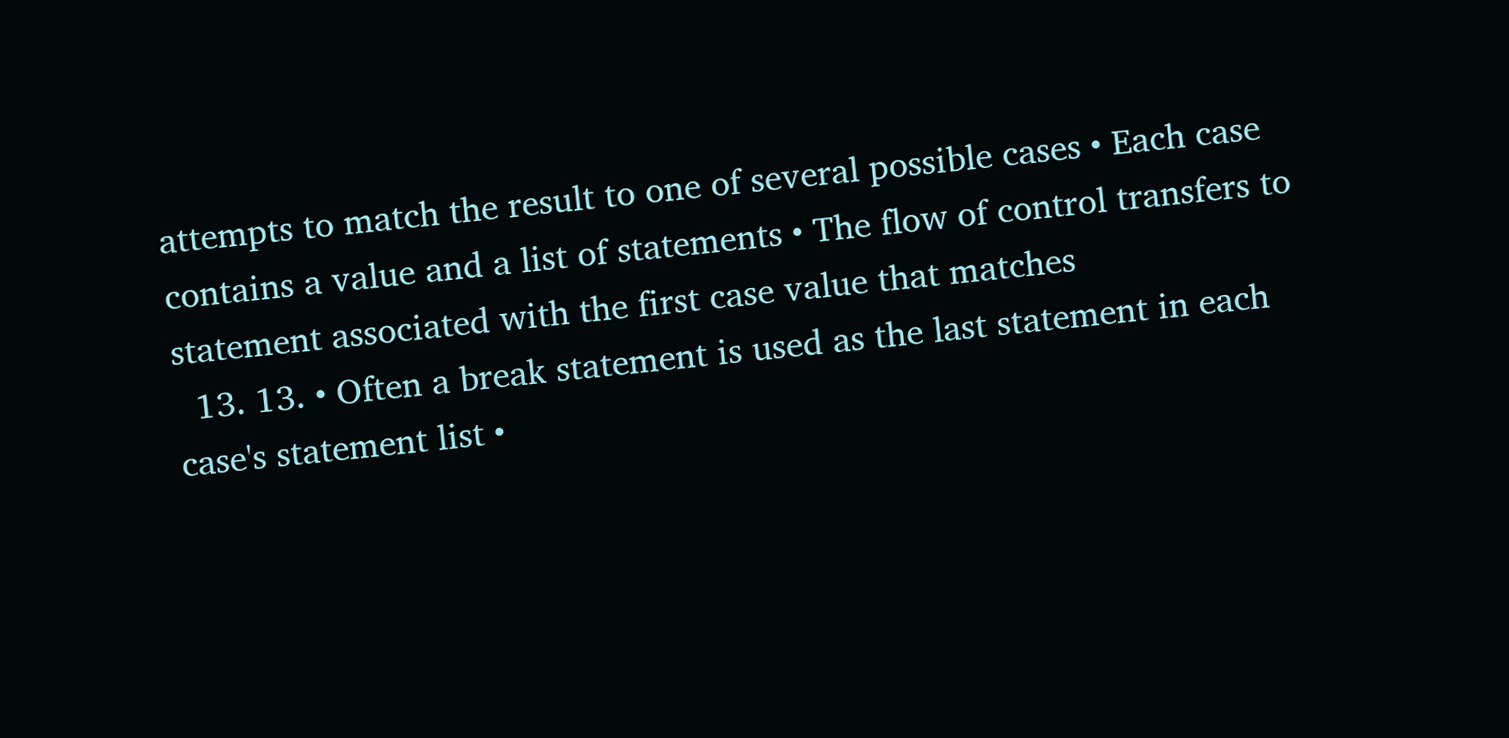attempts to match the result to one of several possible cases • Each case contains a value and a list of statements • The flow of control transfers to statement associated with the first case value that matches
  13. 13. • Often a break statement is used as the last statement in each case's statement list •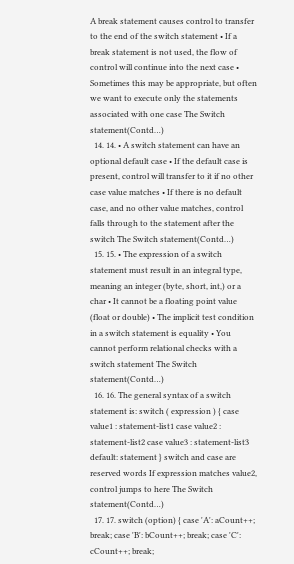A break statement causes control to transfer to the end of the switch statement • If a break statement is not used, the flow of control will continue into the next case • Sometimes this may be appropriate, but often we want to execute only the statements associated with one case The Switch statement(Contd…)
  14. 14. • A switch statement can have an optional default case • If the default case is present, control will transfer to it if no other case value matches • If there is no default case, and no other value matches, control falls through to the statement after the switch The Switch statement(Contd…)
  15. 15. • The expression of a switch statement must result in an integral type, meaning an integer (byte, short, int,) or a char • It cannot be a floating point value (float or double) • The implicit test condition in a switch statement is equality • You cannot perform relational checks with a switch statement The Switch statement(Contd…)
  16. 16. The general syntax of a switch statement is: switch ( expression ) { case value1 : statement-list1 case value2 : statement-list2 case value3 : statement-list3 default: statement } switch and case are reserved words If expression matches value2, control jumps to here The Switch statement(Contd…)
  17. 17. switch (option) { case 'A': aCount++; break; case 'B': bCount++; break; case 'C': cCount++; break;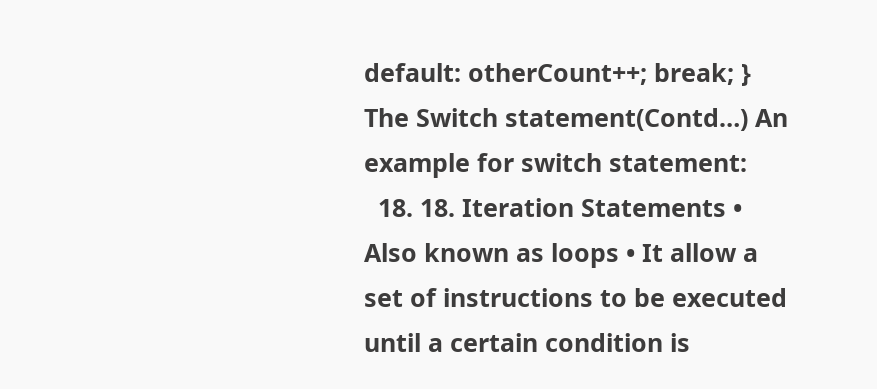default: otherCount++; break; } The Switch statement(Contd…) An example for switch statement:
  18. 18. Iteration Statements • Also known as loops • It allow a set of instructions to be executed until a certain condition is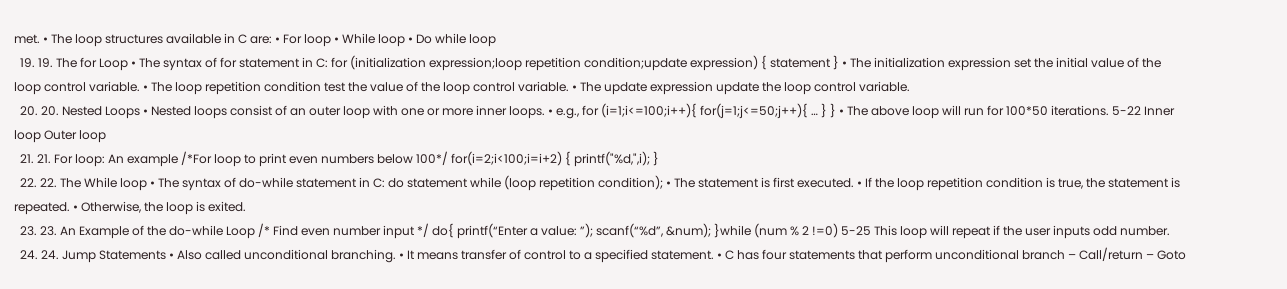met. • The loop structures available in C are: • For loop • While loop • Do while loop
  19. 19. The for Loop • The syntax of for statement in C: for (initialization expression;loop repetition condition;update expression) { statement } • The initialization expression set the initial value of the loop control variable. • The loop repetition condition test the value of the loop control variable. • The update expression update the loop control variable.
  20. 20. Nested Loops • Nested loops consist of an outer loop with one or more inner loops. • e.g., for (i=1;i<=100;i++){ for(j=1;j<=50;j++){ … } } • The above loop will run for 100*50 iterations. 5-22 Inner loop Outer loop
  21. 21. For loop: An example /*For loop to print even numbers below 100*/ for(i=2;i<100;i=i+2) { printf("%d,",i); }
  22. 22. The While loop • The syntax of do-while statement in C: do statement while (loop repetition condition); • The statement is first executed. • If the loop repetition condition is true, the statement is repeated. • Otherwise, the loop is exited.
  23. 23. An Example of the do-while Loop /* Find even number input */ do{ printf(“Enter a value: ”); scanf(“%d”, &num); }while (num % 2 !=0) 5-25 This loop will repeat if the user inputs odd number.
  24. 24. Jump Statements • Also called unconditional branching. • It means transfer of control to a specified statement. • C has four statements that perform unconditional branch – Call/return – Goto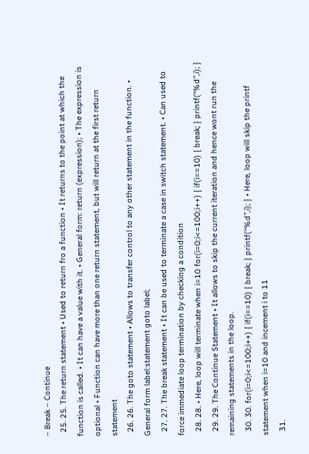– Break – Continue
  25. 25. The return statement • Used to return fro a function • It returns to the point at which the function is called. • It can have a value with it. • General form: return (expression); • The expression is optional • Function can have more than one return statement, but will return at the first return statement
  26. 26. The goto statement • Allows to transfer control to any other statement in the function. • General form label:statement goto label;
  27. 27. The break statement • It can be used to terminate a case in switch statement. • Can used to force immediate loop termination by checking a condition
  28. 28. • Here, loop will terminate when i=10 for(i=0;i<=100;i++) { if(i==10) { break; } printf(“%d”,i); }
  29. 29. The Continue Statement • It allows to skip the current iteration and hence wont run the remaining statements in the loop.
  30. 30. for(i=0;i<=100;i++) { if(i==10) { break; } printf(“%d”,i); } • Here, loop will skip the printf statement when i=10 and incement i to 11
  31.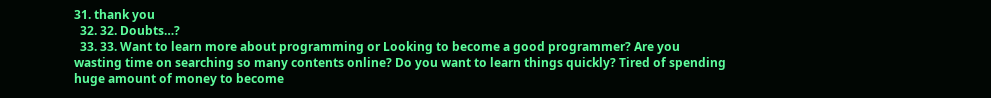31. thank you
  32. 32. Doubts…?
  33. 33. Want to learn more about programming or Looking to become a good programmer? Are you wasting time on searching so many contents online? Do you want to learn things quickly? Tired of spending huge amount of money to become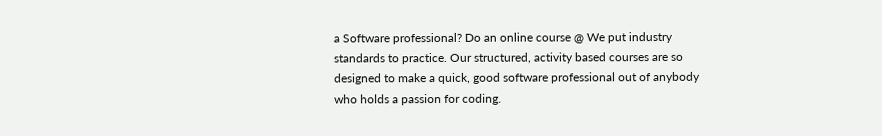a Software professional? Do an online course @ We put industry standards to practice. Our structured, activity based courses are so designed to make a quick, good software professional out of anybody who holds a passion for coding.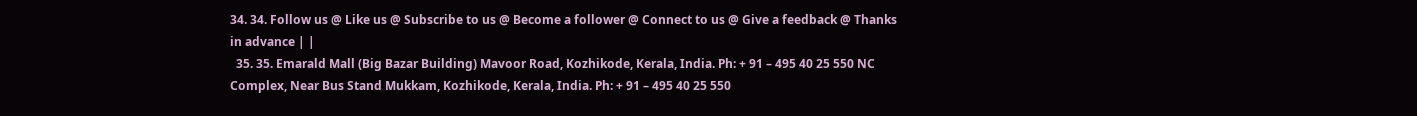34. 34. Follow us @ Like us @ Subscribe to us @ Become a follower @ Connect to us @ Give a feedback @ Thanks in advance | |
  35. 35. Emarald Mall (Big Bazar Building) Mavoor Road, Kozhikode, Kerala, India. Ph: + 91 – 495 40 25 550 NC Complex, Near Bus Stand Mukkam, Kozhikode, Kerala, India. Ph: + 91 – 495 40 25 550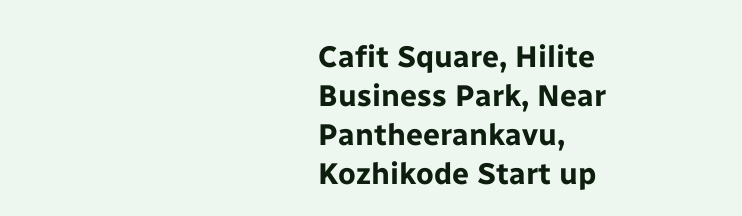Cafit Square, Hilite Business Park, Near Pantheerankavu, Kozhikode Start up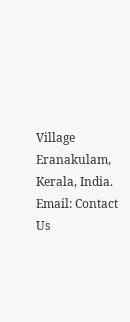Village Eranakulam, Kerala, India. Email: Contact Us